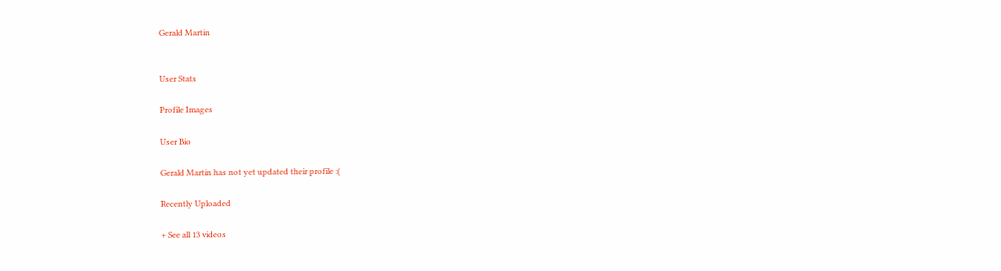Gerald Martin


User Stats

Profile Images

User Bio

Gerald Martin has not yet updated their profile :(

Recently Uploaded

+ See all 13 videos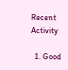Recent Activity

  1. Good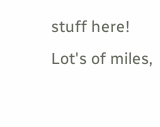stuff here! Lot's of miles,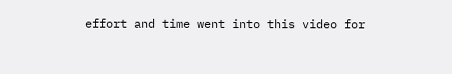effort and time went into this video for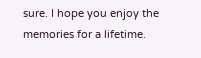sure. I hope you enjoy the memories for a lifetime.